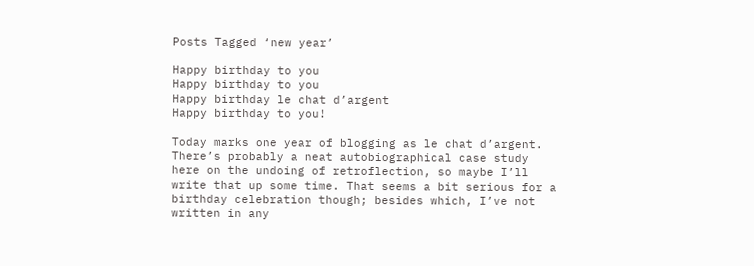Posts Tagged ‘new year’

Happy birthday to you
Happy birthday to you
Happy birthday le chat d’argent
Happy birthday to you!

Today marks one year of blogging as le chat d’argent. There’s probably a neat autobiographical case study here on the undoing of retroflection, so maybe I’ll write that up some time. That seems a bit serious for a birthday celebration though; besides which, I’ve not written in any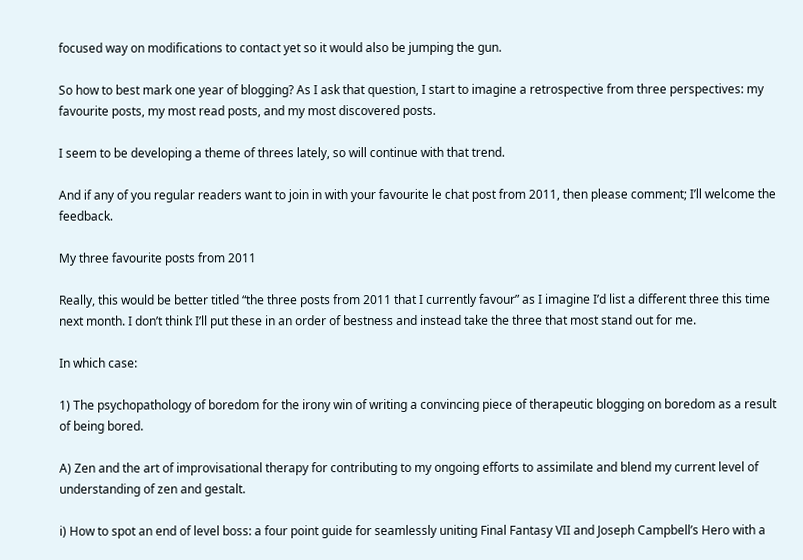focused way on modifications to contact yet so it would also be jumping the gun.

So how to best mark one year of blogging? As I ask that question, I start to imagine a retrospective from three perspectives: my favourite posts, my most read posts, and my most discovered posts.

I seem to be developing a theme of threes lately, so will continue with that trend.

And if any of you regular readers want to join in with your favourite le chat post from 2011, then please comment; I’ll welcome the feedback.

My three favourite posts from 2011

Really, this would be better titled “the three posts from 2011 that I currently favour” as I imagine I’d list a different three this time next month. I don’t think I’ll put these in an order of bestness and instead take the three that most stand out for me.

In which case:

1) The psychopathology of boredom for the irony win of writing a convincing piece of therapeutic blogging on boredom as a result of being bored.

A) Zen and the art of improvisational therapy for contributing to my ongoing efforts to assimilate and blend my current level of understanding of zen and gestalt.

i) How to spot an end of level boss: a four point guide for seamlessly uniting Final Fantasy VII and Joseph Campbell’s Hero with a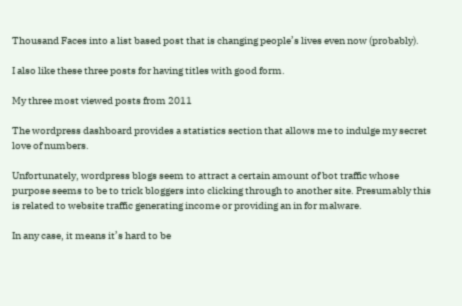Thousand Faces into a list based post that is changing people’s lives even now (probably).

I also like these three posts for having titles with good form.

My three most viewed posts from 2011

The wordpress dashboard provides a statistics section that allows me to indulge my secret love of numbers.

Unfortunately, wordpress blogs seem to attract a certain amount of bot traffic whose purpose seems to be to trick bloggers into clicking through to another site. Presumably this is related to website traffic generating income or providing an in for malware.

In any case, it means it’s hard to be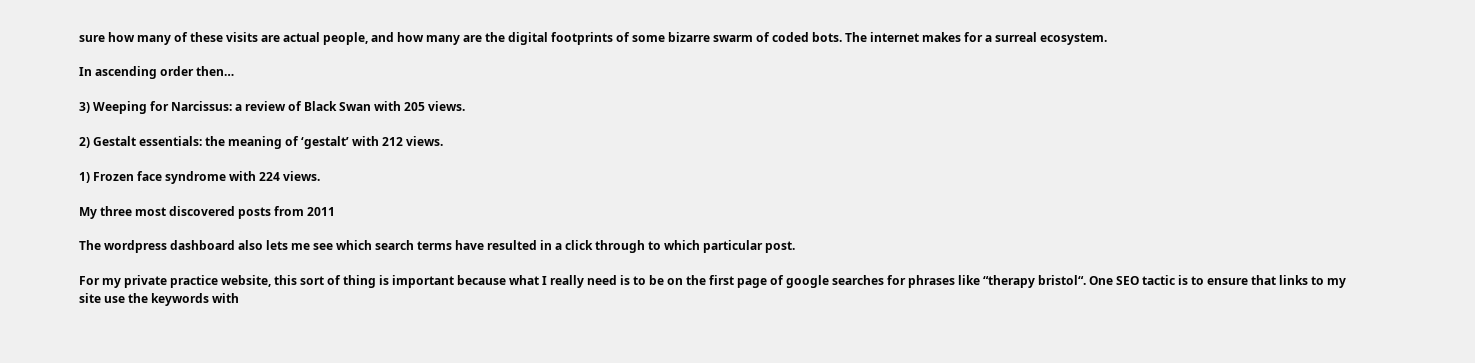sure how many of these visits are actual people, and how many are the digital footprints of some bizarre swarm of coded bots. The internet makes for a surreal ecosystem.

In ascending order then…

3) Weeping for Narcissus: a review of Black Swan with 205 views.

2) Gestalt essentials: the meaning of ‘gestalt’ with 212 views.

1) Frozen face syndrome with 224 views.

My three most discovered posts from 2011

The wordpress dashboard also lets me see which search terms have resulted in a click through to which particular post.

For my private practice website, this sort of thing is important because what I really need is to be on the first page of google searches for phrases like “therapy bristol“. One SEO tactic is to ensure that links to my site use the keywords with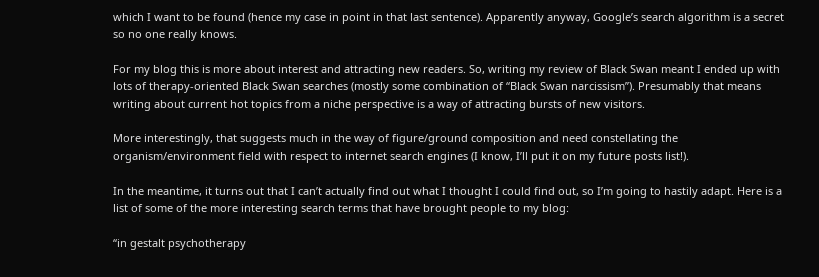which I want to be found (hence my case in point in that last sentence). Apparently anyway, Google’s search algorithm is a secret so no one really knows.

For my blog this is more about interest and attracting new readers. So, writing my review of Black Swan meant I ended up with lots of therapy-oriented Black Swan searches (mostly some combination of “Black Swan narcissism”). Presumably that means writing about current hot topics from a niche perspective is a way of attracting bursts of new visitors.

More interestingly, that suggests much in the way of figure/ground composition and need constellating the organism/environment field with respect to internet search engines (I know, I’ll put it on my future posts list!).

In the meantime, it turns out that I can’t actually find out what I thought I could find out, so I’m going to hastily adapt. Here is a list of some of the more interesting search terms that have brought people to my blog:

“in gestalt psychotherapy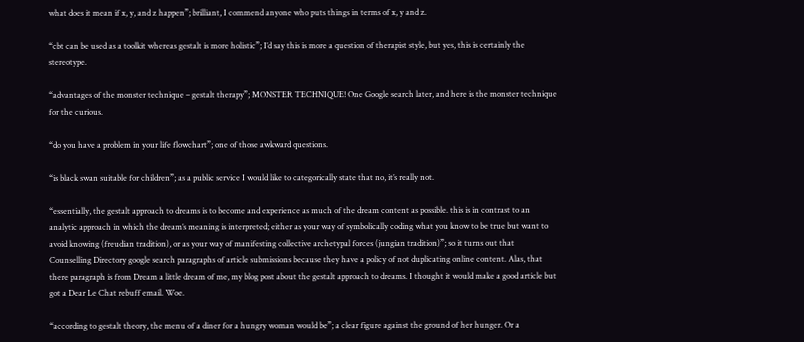what does it mean if x, y, and z happen”; brilliant, I commend anyone who puts things in terms of x, y and z.

“cbt can be used as a toolkit whereas gestalt is more holistic”; I’d say this is more a question of therapist style, but yes, this is certainly the stereotype.

“advantages of the monster technique – gestalt therapy”; MONSTER TECHNIQUE! One Google search later, and here is the monster technique for the curious.

“do you have a problem in your life flowchart”; one of those awkward questions.

“is black swan suitable for children”; as a public service I would like to categorically state that no, it’s really not.

“essentially, the gestalt approach to dreams is to become and experience as much of the dream content as possible. this is in contrast to an analytic approach in which the dream’s meaning is interpreted; either as your way of symbolically coding what you know to be true but want to avoid knowing (freudian tradition), or as your way of manifesting collective archetypal forces (jungian tradition)”; so it turns out that Counselling Directory google search paragraphs of article submissions because they have a policy of not duplicating online content. Alas, that there paragraph is from Dream a little dream of me, my blog post about the gestalt approach to dreams. I thought it would make a good article but got a Dear Le Chat rebuff email. Woe.

“according to gestalt theory, the menu of a diner for a hungry woman would be”; a clear figure against the ground of her hunger. Or a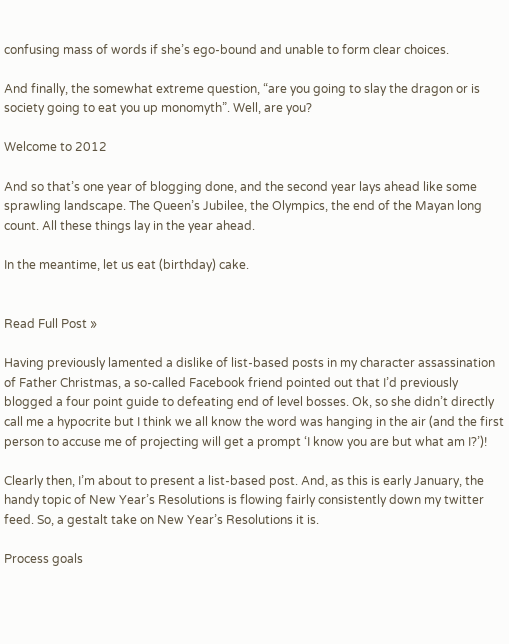confusing mass of words if she’s ego-bound and unable to form clear choices.

And finally, the somewhat extreme question, “are you going to slay the dragon or is society going to eat you up monomyth”. Well, are you?

Welcome to 2012

And so that’s one year of blogging done, and the second year lays ahead like some sprawling landscape. The Queen’s Jubilee, the Olympics, the end of the Mayan long count. All these things lay in the year ahead.

In the meantime, let us eat (birthday) cake.


Read Full Post »

Having previously lamented a dislike of list-based posts in my character assassination of Father Christmas, a so-called Facebook friend pointed out that I’d previously blogged a four point guide to defeating end of level bosses. Ok, so she didn’t directly call me a hypocrite but I think we all know the word was hanging in the air (and the first person to accuse me of projecting will get a prompt ‘I know you are but what am I?’)!

Clearly then, I’m about to present a list-based post. And, as this is early January, the handy topic of New Year’s Resolutions is flowing fairly consistently down my twitter feed. So, a gestalt take on New Year’s Resolutions it is.

Process goals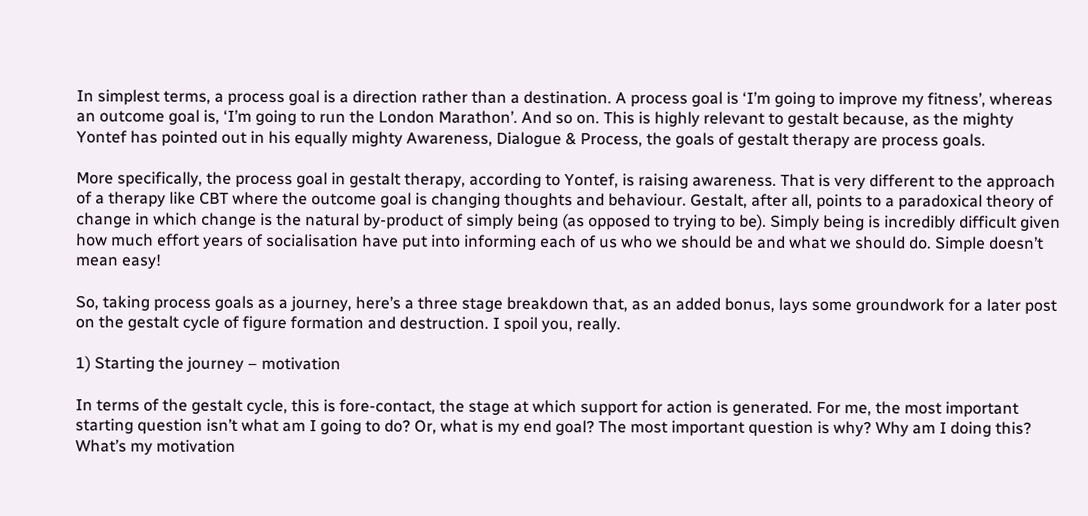In simplest terms, a process goal is a direction rather than a destination. A process goal is ‘I’m going to improve my fitness’, whereas an outcome goal is, ‘I’m going to run the London Marathon’. And so on. This is highly relevant to gestalt because, as the mighty Yontef has pointed out in his equally mighty Awareness, Dialogue & Process, the goals of gestalt therapy are process goals.

More specifically, the process goal in gestalt therapy, according to Yontef, is raising awareness. That is very different to the approach of a therapy like CBT where the outcome goal is changing thoughts and behaviour. Gestalt, after all, points to a paradoxical theory of change in which change is the natural by-product of simply being (as opposed to trying to be). Simply being is incredibly difficult given how much effort years of socialisation have put into informing each of us who we should be and what we should do. Simple doesn’t mean easy!

So, taking process goals as a journey, here’s a three stage breakdown that, as an added bonus, lays some groundwork for a later post on the gestalt cycle of figure formation and destruction. I spoil you, really.

1) Starting the journey – motivation

In terms of the gestalt cycle, this is fore-contact, the stage at which support for action is generated. For me, the most important starting question isn’t what am I going to do? Or, what is my end goal? The most important question is why? Why am I doing this? What’s my motivation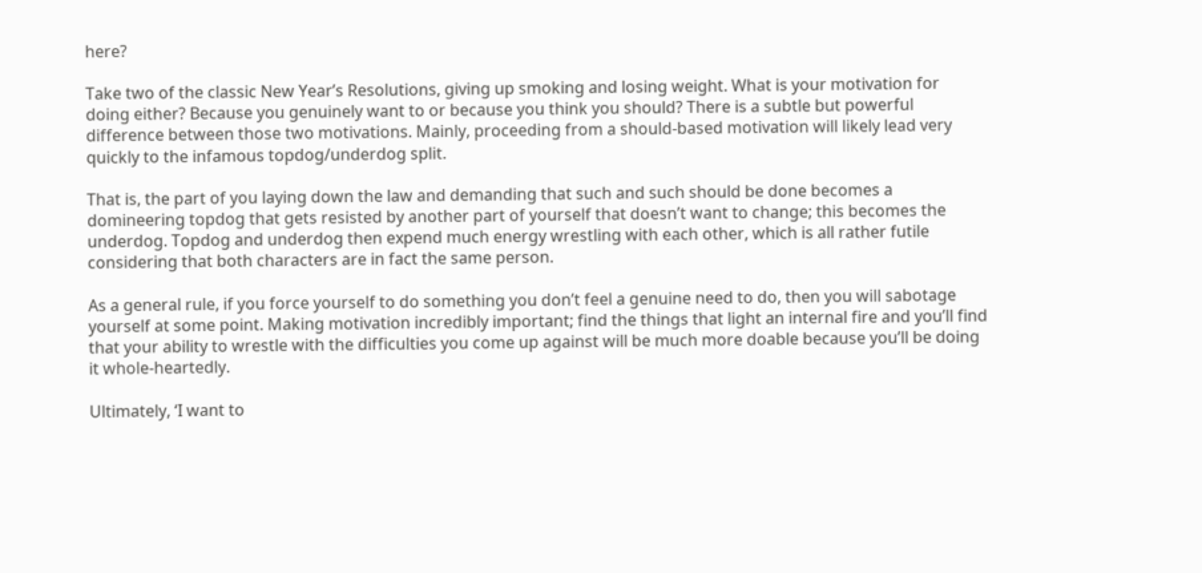here?

Take two of the classic New Year’s Resolutions, giving up smoking and losing weight. What is your motivation for doing either? Because you genuinely want to or because you think you should? There is a subtle but powerful difference between those two motivations. Mainly, proceeding from a should-based motivation will likely lead very quickly to the infamous topdog/underdog split.

That is, the part of you laying down the law and demanding that such and such should be done becomes a domineering topdog that gets resisted by another part of yourself that doesn’t want to change; this becomes the underdog. Topdog and underdog then expend much energy wrestling with each other, which is all rather futile considering that both characters are in fact the same person.

As a general rule, if you force yourself to do something you don’t feel a genuine need to do, then you will sabotage yourself at some point. Making motivation incredibly important; find the things that light an internal fire and you’ll find that your ability to wrestle with the difficulties you come up against will be much more doable because you’ll be doing it whole-heartedly.

Ultimately, ‘I want to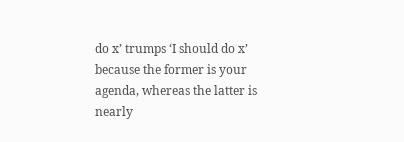do x’ trumps ‘I should do x’ because the former is your agenda, whereas the latter is nearly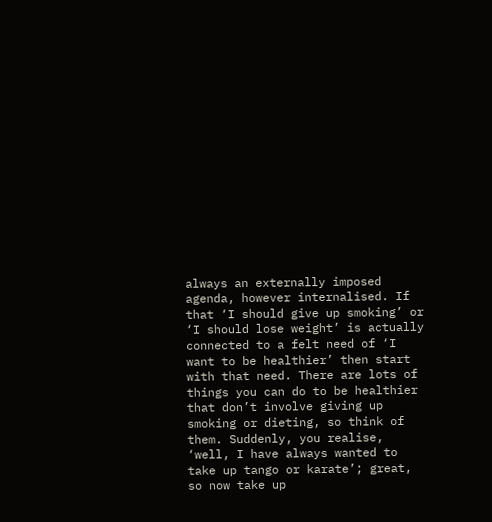always an externally imposed agenda, however internalised. If that ‘I should give up smoking’ or ‘I should lose weight’ is actually connected to a felt need of ‘I want to be healthier’ then start with that need. There are lots of things you can do to be healthier that don’t involve giving up smoking or dieting, so think of them. Suddenly, you realise, ‘well, I have always wanted to take up tango or karate’; great, so now take up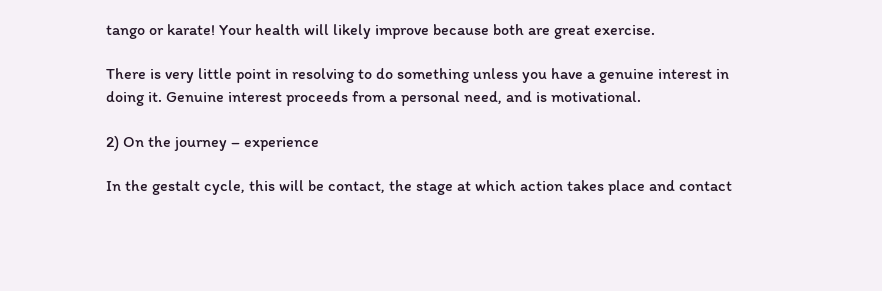tango or karate! Your health will likely improve because both are great exercise.

There is very little point in resolving to do something unless you have a genuine interest in doing it. Genuine interest proceeds from a personal need, and is motivational.

2) On the journey – experience

In the gestalt cycle, this will be contact, the stage at which action takes place and contact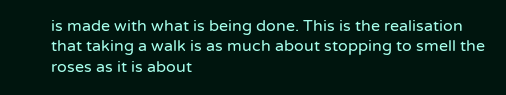is made with what is being done. This is the realisation that taking a walk is as much about stopping to smell the roses as it is about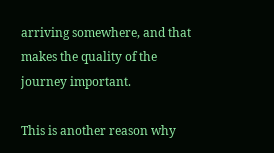arriving somewhere, and that makes the quality of the journey important.

This is another reason why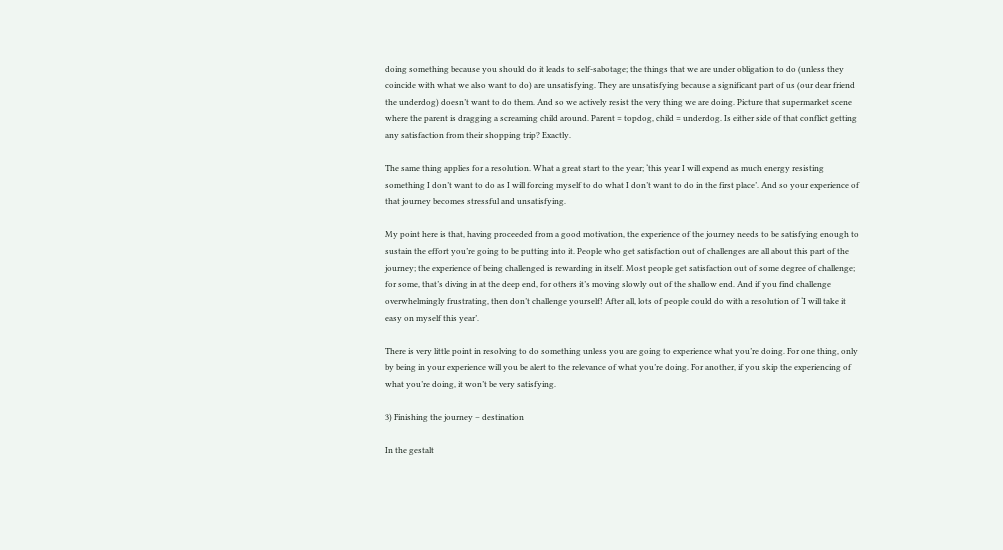doing something because you should do it leads to self-sabotage; the things that we are under obligation to do (unless they coincide with what we also want to do) are unsatisfying. They are unsatisfying because a significant part of us (our dear friend the underdog) doesn’t want to do them. And so we actively resist the very thing we are doing. Picture that supermarket scene where the parent is dragging a screaming child around. Parent = topdog, child = underdog. Is either side of that conflict getting any satisfaction from their shopping trip? Exactly.

The same thing applies for a resolution. What a great start to the year; ‘this year I will expend as much energy resisting something I don’t want to do as I will forcing myself to do what I don’t want to do in the first place’. And so your experience of that journey becomes stressful and unsatisfying.

My point here is that, having proceeded from a good motivation, the experience of the journey needs to be satisfying enough to sustain the effort you’re going to be putting into it. People who get satisfaction out of challenges are all about this part of the journey; the experience of being challenged is rewarding in itself. Most people get satisfaction out of some degree of challenge; for some, that’s diving in at the deep end, for others it’s moving slowly out of the shallow end. And if you find challenge overwhelmingly frustrating, then don’t challenge yourself! After all, lots of people could do with a resolution of ‘I will take it easy on myself this year’.

There is very little point in resolving to do something unless you are going to experience what you’re doing. For one thing, only by being in your experience will you be alert to the relevance of what you’re doing. For another, if you skip the experiencing of what you’re doing, it won’t be very satisfying.

3) Finishing the journey – destination

In the gestalt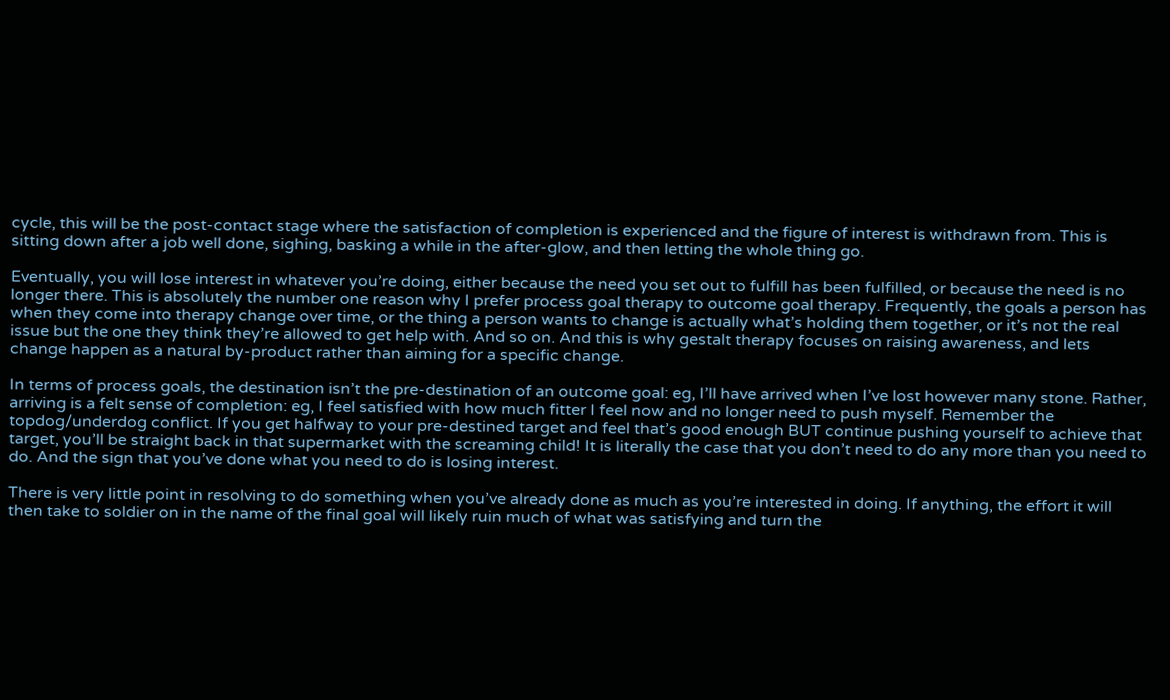cycle, this will be the post-contact stage where the satisfaction of completion is experienced and the figure of interest is withdrawn from. This is sitting down after a job well done, sighing, basking a while in the after-glow, and then letting the whole thing go.

Eventually, you will lose interest in whatever you’re doing, either because the need you set out to fulfill has been fulfilled, or because the need is no longer there. This is absolutely the number one reason why I prefer process goal therapy to outcome goal therapy. Frequently, the goals a person has when they come into therapy change over time, or the thing a person wants to change is actually what’s holding them together, or it’s not the real issue but the one they think they’re allowed to get help with. And so on. And this is why gestalt therapy focuses on raising awareness, and lets change happen as a natural by-product rather than aiming for a specific change.

In terms of process goals, the destination isn’t the pre-destination of an outcome goal: eg, I’ll have arrived when I’ve lost however many stone. Rather, arriving is a felt sense of completion: eg, I feel satisfied with how much fitter I feel now and no longer need to push myself. Remember the topdog/underdog conflict. If you get halfway to your pre-destined target and feel that’s good enough BUT continue pushing yourself to achieve that target, you’ll be straight back in that supermarket with the screaming child! It is literally the case that you don’t need to do any more than you need to do. And the sign that you’ve done what you need to do is losing interest.

There is very little point in resolving to do something when you’ve already done as much as you’re interested in doing. If anything, the effort it will then take to soldier on in the name of the final goal will likely ruin much of what was satisfying and turn the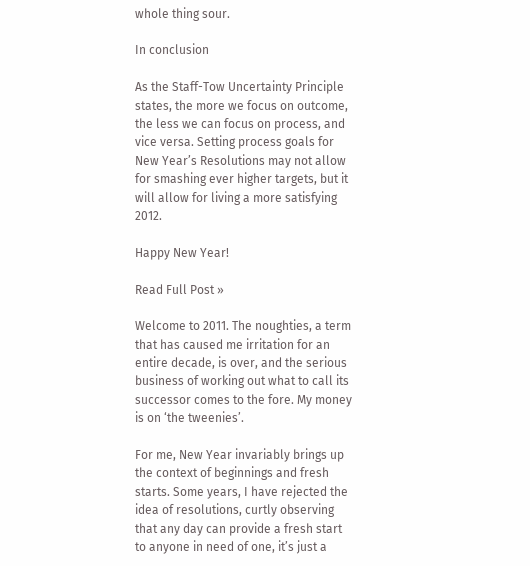whole thing sour.

In conclusion

As the Staff-Tow Uncertainty Principle states, the more we focus on outcome, the less we can focus on process, and vice versa. Setting process goals for New Year’s Resolutions may not allow for smashing ever higher targets, but it will allow for living a more satisfying 2012.

Happy New Year!

Read Full Post »

Welcome to 2011. The noughties, a term that has caused me irritation for an entire decade, is over, and the serious business of working out what to call its successor comes to the fore. My money is on ‘the tweenies’.

For me, New Year invariably brings up the context of beginnings and fresh starts. Some years, I have rejected the idea of resolutions, curtly observing that any day can provide a fresh start to anyone in need of one, it’s just a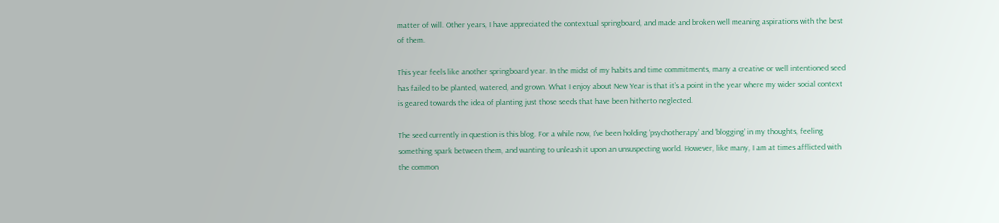matter of will. Other years, I have appreciated the contextual springboard, and made and broken well meaning aspirations with the best of them.

This year feels like another springboard year. In the midst of my habits and time commitments, many a creative or well intentioned seed has failed to be planted, watered, and grown. What I enjoy about New Year is that it’s a point in the year where my wider social context is geared towards the idea of planting just those seeds that have been hitherto neglected.

The seed currently in question is this blog. For a while now, I’ve been holding ‘psychotherapy’ and ‘blogging’ in my thoughts, feeling something spark between them, and wanting to unleash it upon an unsuspecting world. However, like many, I am at times afflicted with the common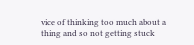vice of thinking too much about a thing and so not getting stuck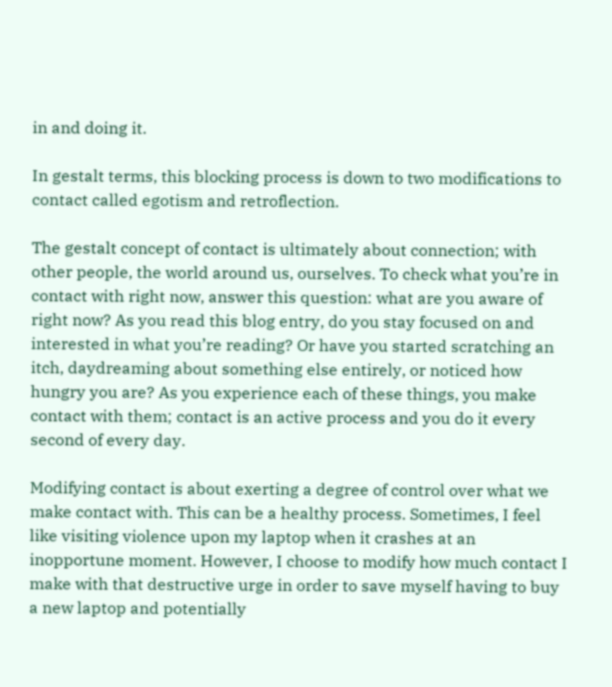in and doing it.

In gestalt terms, this blocking process is down to two modifications to contact called egotism and retroflection.

The gestalt concept of contact is ultimately about connection; with other people, the world around us, ourselves. To check what you’re in contact with right now, answer this question: what are you aware of right now? As you read this blog entry, do you stay focused on and interested in what you’re reading? Or have you started scratching an itch, daydreaming about something else entirely, or noticed how hungry you are? As you experience each of these things, you make contact with them; contact is an active process and you do it every second of every day.

Modifying contact is about exerting a degree of control over what we make contact with. This can be a healthy process. Sometimes, I feel like visiting violence upon my laptop when it crashes at an inopportune moment. However, I choose to modify how much contact I make with that destructive urge in order to save myself having to buy a new laptop and potentially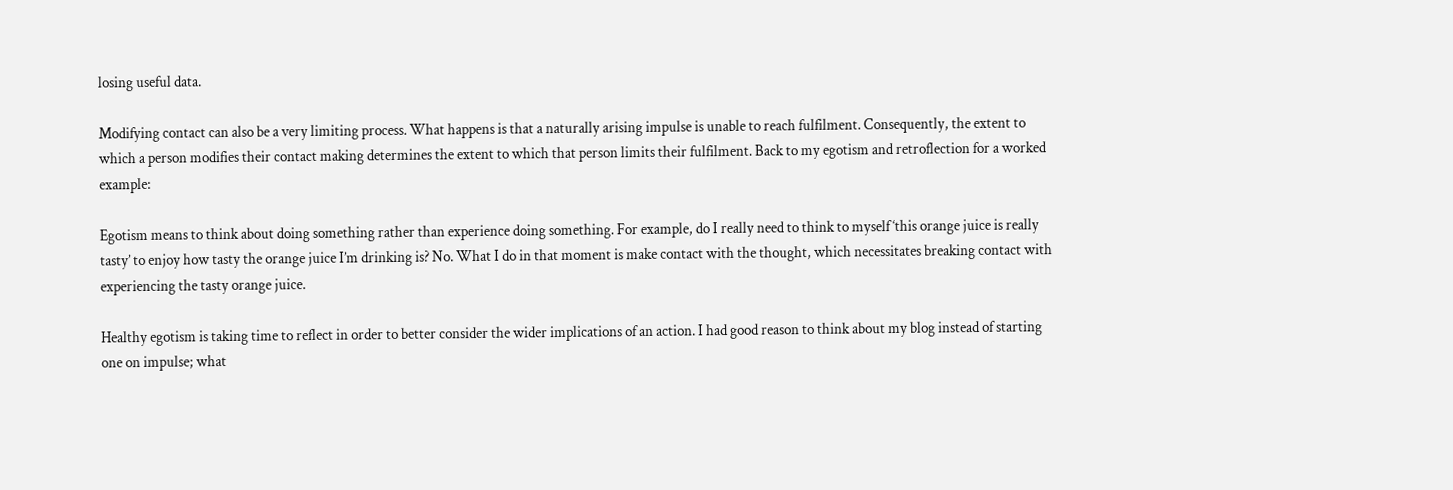losing useful data.

Modifying contact can also be a very limiting process. What happens is that a naturally arising impulse is unable to reach fulfilment. Consequently, the extent to which a person modifies their contact making determines the extent to which that person limits their fulfilment. Back to my egotism and retroflection for a worked example:

Egotism means to think about doing something rather than experience doing something. For example, do I really need to think to myself ‘this orange juice is really tasty’ to enjoy how tasty the orange juice I’m drinking is? No. What I do in that moment is make contact with the thought, which necessitates breaking contact with experiencing the tasty orange juice.

Healthy egotism is taking time to reflect in order to better consider the wider implications of an action. I had good reason to think about my blog instead of starting one on impulse; what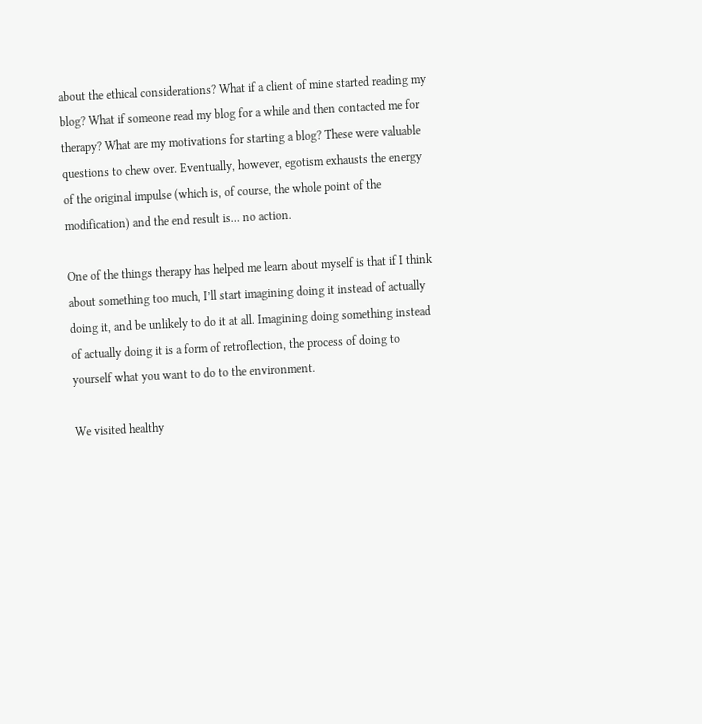about the ethical considerations? What if a client of mine started reading my blog? What if someone read my blog for a while and then contacted me for therapy? What are my motivations for starting a blog? These were valuable questions to chew over. Eventually, however, egotism exhausts the energy of the original impulse (which is, of course, the whole point of the modification) and the end result is… no action.

One of the things therapy has helped me learn about myself is that if I think about something too much, I’ll start imagining doing it instead of actually doing it, and be unlikely to do it at all. Imagining doing something instead of actually doing it is a form of retroflection, the process of doing to yourself what you want to do to the environment.

We visited healthy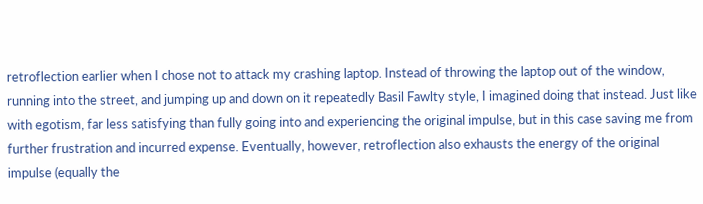retroflection earlier when I chose not to attack my crashing laptop. Instead of throwing the laptop out of the window, running into the street, and jumping up and down on it repeatedly Basil Fawlty style, I imagined doing that instead. Just like with egotism, far less satisfying than fully going into and experiencing the original impulse, but in this case saving me from further frustration and incurred expense. Eventually, however, retroflection also exhausts the energy of the original impulse (equally the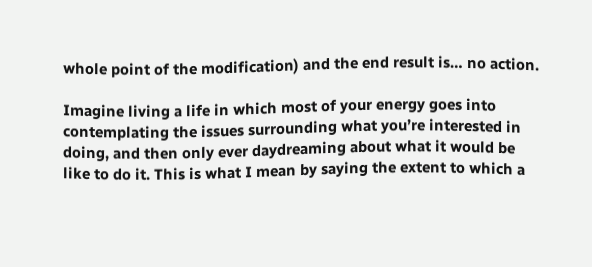whole point of the modification) and the end result is… no action.

Imagine living a life in which most of your energy goes into contemplating the issues surrounding what you’re interested in doing, and then only ever daydreaming about what it would be like to do it. This is what I mean by saying the extent to which a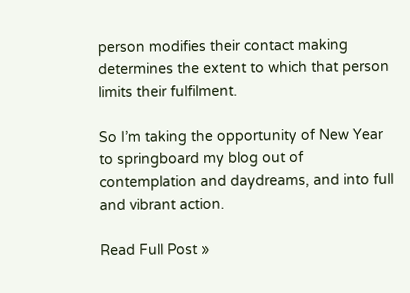person modifies their contact making determines the extent to which that person limits their fulfilment.

So I’m taking the opportunity of New Year to springboard my blog out of contemplation and daydreams, and into full and vibrant action.

Read Full Post »